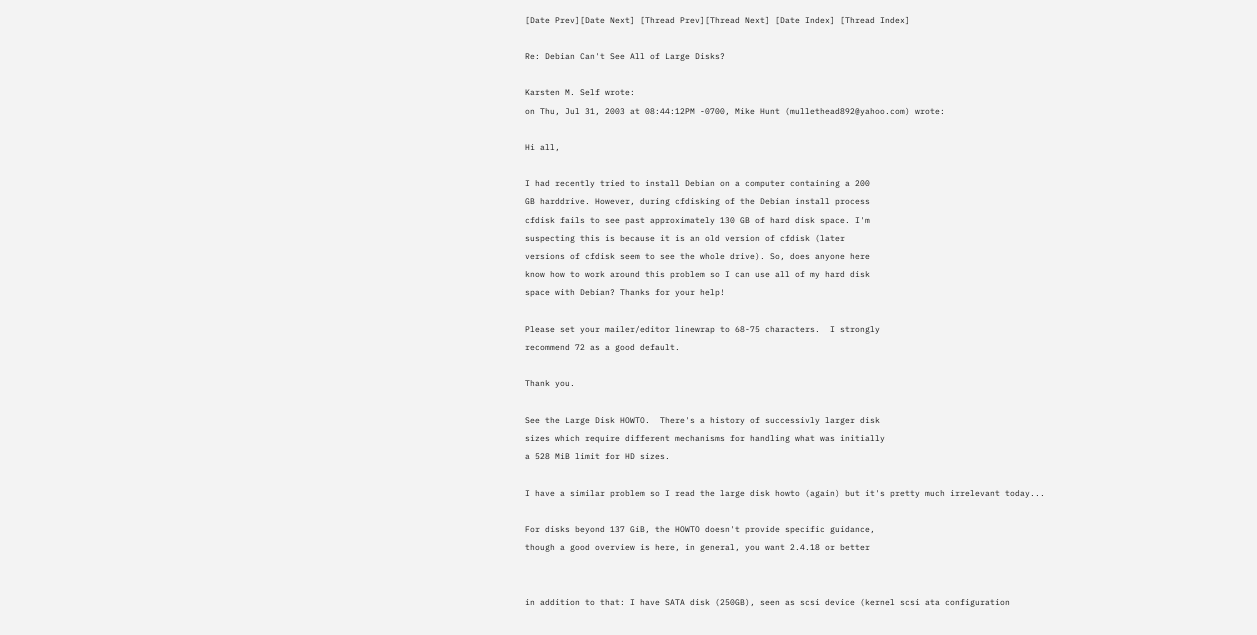[Date Prev][Date Next] [Thread Prev][Thread Next] [Date Index] [Thread Index]

Re: Debian Can't See All of Large Disks?

Karsten M. Self wrote:
on Thu, Jul 31, 2003 at 08:44:12PM -0700, Mike Hunt (mullethead892@yahoo.com) wrote:

Hi all,

I had recently tried to install Debian on a computer containing a 200
GB harddrive. However, during cfdisking of the Debian install process
cfdisk fails to see past approximately 130 GB of hard disk space. I'm
suspecting this is because it is an old version of cfdisk (later
versions of cfdisk seem to see the whole drive). So, does anyone here
know how to work around this problem so I can use all of my hard disk
space with Debian? Thanks for your help!

Please set your mailer/editor linewrap to 68-75 characters.  I strongly
recommend 72 as a good default.

Thank you.

See the Large Disk HOWTO.  There's a history of successivly larger disk
sizes which require different mechanisms for handling what was initially
a 528 MiB limit for HD sizes.

I have a similar problem so I read the large disk howto (again) but it's pretty much irrelevant today...

For disks beyond 137 GiB, the HOWTO doesn't provide specific guidance,
though a good overview is here, in general, you want 2.4.18 or better


in addition to that: I have SATA disk (250GB), seen as scsi device (kernel scsi ata configuration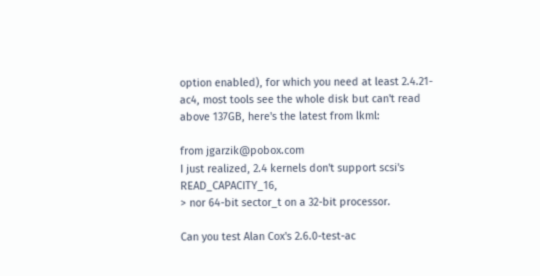option enabled), for which you need at least 2.4.21-ac4, most tools see the whole disk but can't read above 137GB, here's the latest from lkml:

from jgarzik@pobox.com
I just realized, 2.4 kernels don't support scsi's READ_CAPACITY_16,
> nor 64-bit sector_t on a 32-bit processor.

Can you test Alan Cox's 2.6.0-test-ac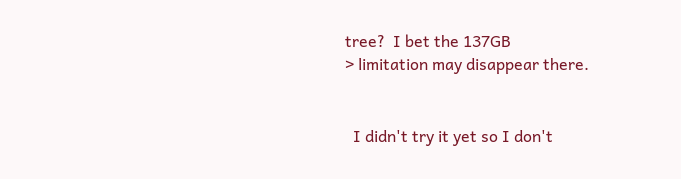tree?  I bet the 137GB
> limitation may disappear there.


  I didn't try it yet so I don't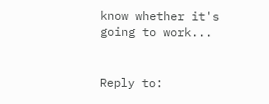know whether it's going to work...


Reply to: